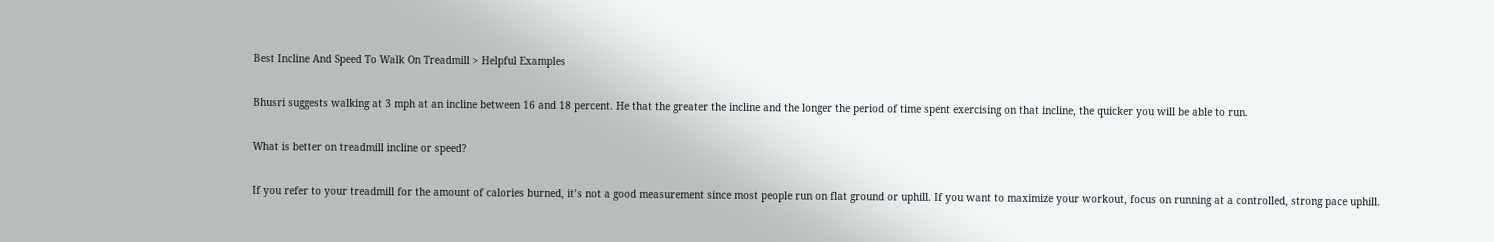Best Incline And Speed To Walk On Treadmill > Helpful Examples

Bhusri suggests walking at 3 mph at an incline between 16 and 18 percent. He that the greater the incline and the longer the period of time spent exercising on that incline, the quicker you will be able to run.

What is better on treadmill incline or speed?

If you refer to your treadmill for the amount of calories burned, it’s not a good measurement since most people run on flat ground or uphill. If you want to maximize your workout, focus on running at a controlled, strong pace uphill.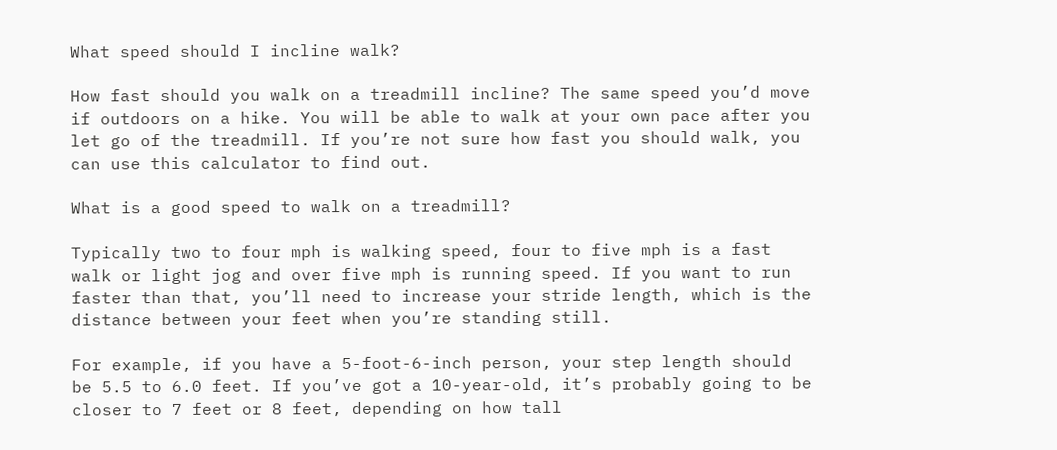What speed should I incline walk?

How fast should you walk on a treadmill incline? The same speed you’d move if outdoors on a hike. You will be able to walk at your own pace after you let go of the treadmill. If you’re not sure how fast you should walk, you can use this calculator to find out.

What is a good speed to walk on a treadmill?

Typically two to four mph is walking speed, four to five mph is a fast walk or light jog and over five mph is running speed. If you want to run faster than that, you’ll need to increase your stride length, which is the distance between your feet when you’re standing still.

For example, if you have a 5-foot-6-inch person, your step length should be 5.5 to 6.0 feet. If you’ve got a 10-year-old, it’s probably going to be closer to 7 feet or 8 feet, depending on how tall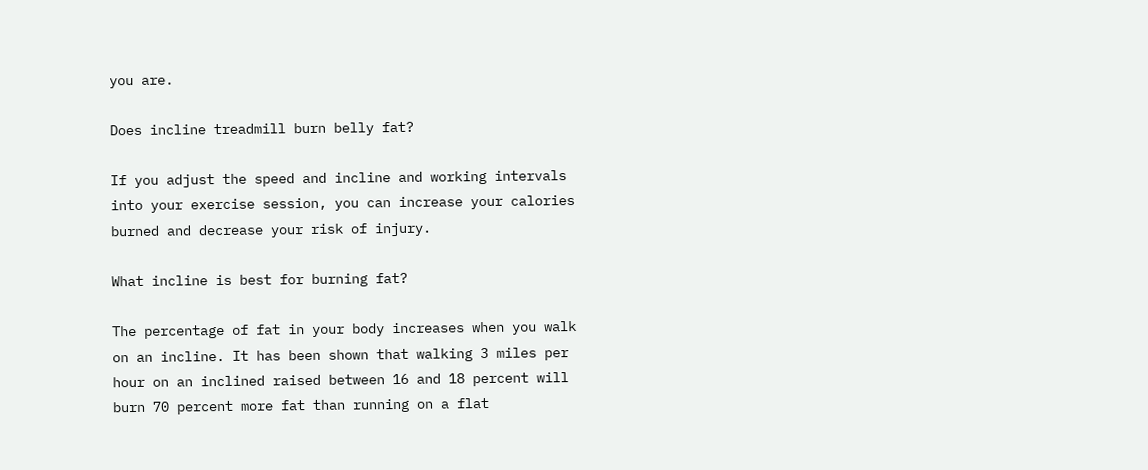you are.

Does incline treadmill burn belly fat?

If you adjust the speed and incline and working intervals into your exercise session, you can increase your calories burned and decrease your risk of injury.

What incline is best for burning fat?

The percentage of fat in your body increases when you walk on an incline. It has been shown that walking 3 miles per hour on an inclined raised between 16 and 18 percent will burn 70 percent more fat than running on a flat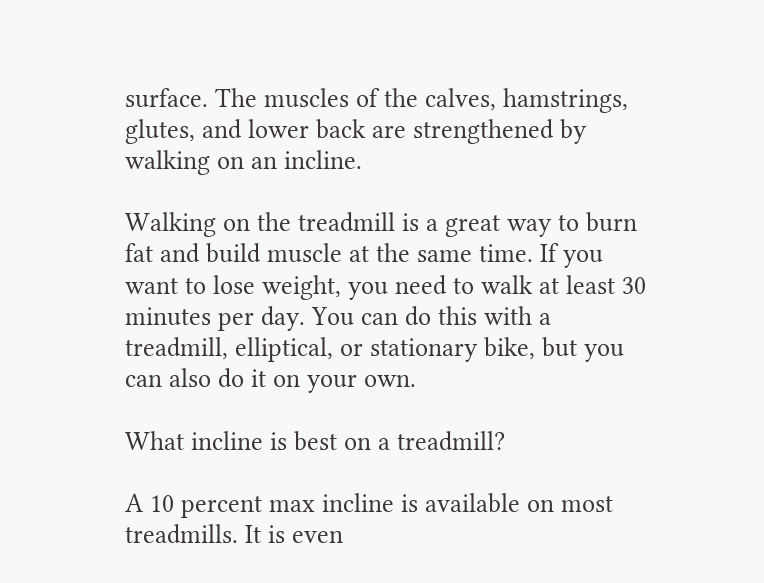surface. The muscles of the calves, hamstrings, glutes, and lower back are strengthened by walking on an incline.

Walking on the treadmill is a great way to burn fat and build muscle at the same time. If you want to lose weight, you need to walk at least 30 minutes per day. You can do this with a treadmill, elliptical, or stationary bike, but you can also do it on your own.

What incline is best on a treadmill?

A 10 percent max incline is available on most treadmills. It is even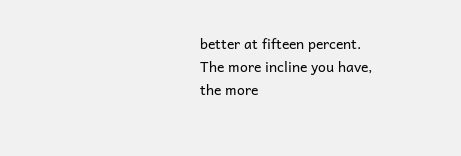better at fifteen percent. The more incline you have, the more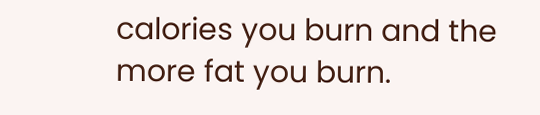calories you burn and the more fat you burn.